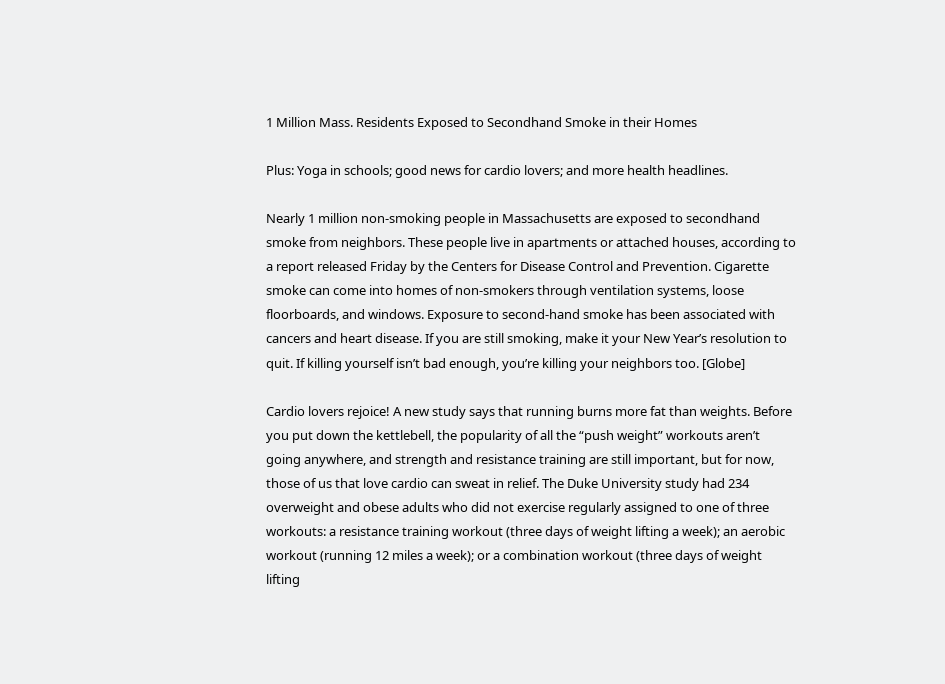1 Million Mass. Residents Exposed to Secondhand Smoke in their Homes

Plus: Yoga in schools; good news for cardio lovers; and more health headlines.

Nearly 1 million non-smoking people in Massachusetts are exposed to secondhand smoke from neighbors. These people live in apartments or attached houses, according to a report released Friday by the Centers for Disease Control and Prevention. Cigarette smoke can come into homes of non-smokers through ventilation systems, loose floorboards, and windows. Exposure to second-hand smoke has been associated with cancers and heart disease. If you are still smoking, make it your New Year’s resolution to quit. If killing yourself isn’t bad enough, you’re killing your neighbors too. [Globe]

Cardio lovers rejoice! A new study says that running burns more fat than weights. Before you put down the kettlebell, the popularity of all the “push weight” workouts aren’t going anywhere, and strength and resistance training are still important, but for now, those of us that love cardio can sweat in relief. The Duke University study had 234 overweight and obese adults who did not exercise regularly assigned to one of three workouts: a resistance training workout (three days of weight lifting a week); an aerobic workout (running 12 miles a week); or a combination workout (three days of weight lifting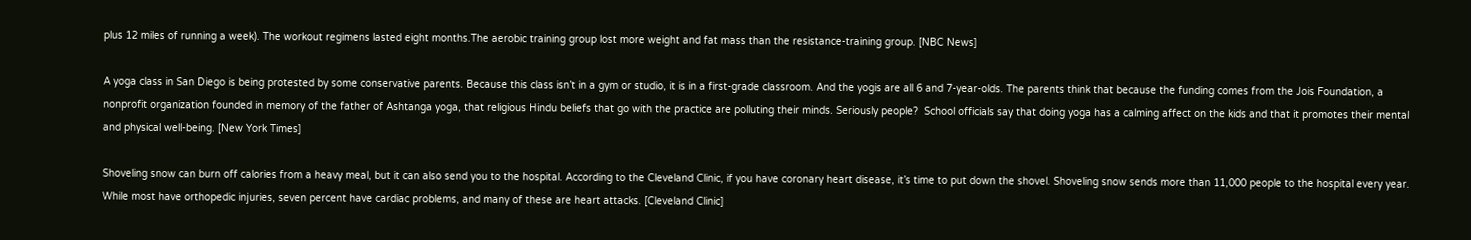plus 12 miles of running a week). The workout regimens lasted eight months.The aerobic training group lost more weight and fat mass than the resistance-training group. [NBC News]

A yoga class in San Diego is being protested by some conservative parents. Because this class isn’t in a gym or studio, it is in a first-grade classroom. And the yogis are all 6 and 7-year-olds. The parents think that because the funding comes from the Jois Foundation, a nonprofit organization founded in memory of the father of Ashtanga yoga, that religious Hindu beliefs that go with the practice are polluting their minds. Seriously people?  School officials say that doing yoga has a calming affect on the kids and that it promotes their mental and physical well-being. [New York Times]

Shoveling snow can burn off calories from a heavy meal, but it can also send you to the hospital. According to the Cleveland Clinic, if you have coronary heart disease, it’s time to put down the shovel. Shoveling snow sends more than 11,000 people to the hospital every year. While most have orthopedic injuries, seven percent have cardiac problems, and many of these are heart attacks. [Cleveland Clinic]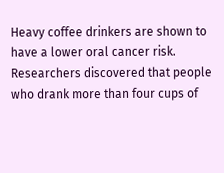Heavy coffee drinkers are shown to have a lower oral cancer risk. Researchers discovered that people who drank more than four cups of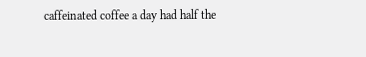caffeinated coffee a day had half the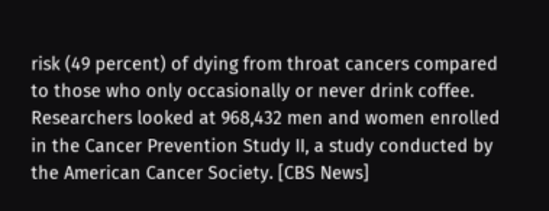risk (49 percent) of dying from throat cancers compared to those who only occasionally or never drink coffee. Researchers looked at 968,432 men and women enrolled in the Cancer Prevention Study II, a study conducted by the American Cancer Society. [CBS News]